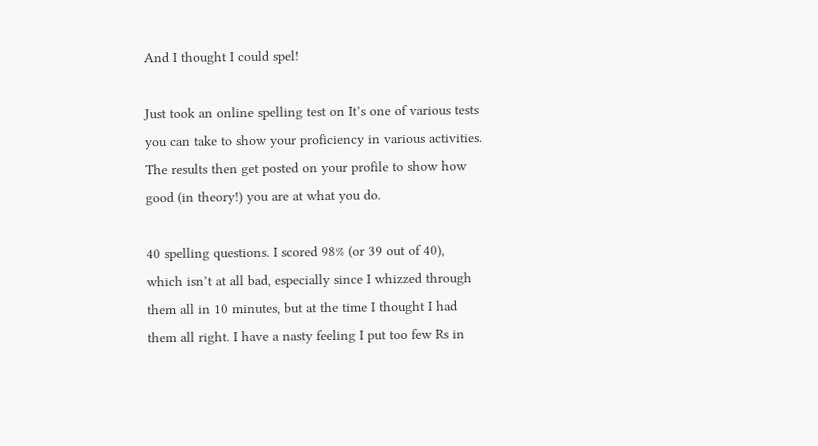And I thought I could spel!

Just took an online spelling test on It’s one of various tests you can take to show your proficiency in various activities. The results then get posted on your profile to show how good (in theory!) you are at what you do.

40 spelling questions. I scored 98% (or 39 out of 40), which isn’t at all bad, especially since I whizzed through them all in 10 minutes, but at the time I thought I had them all right. I have a nasty feeling I put too few Rs in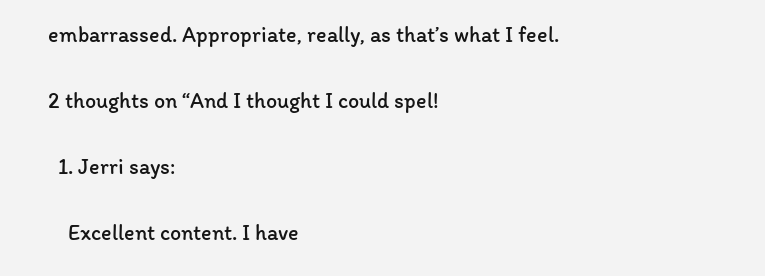embarrassed. Appropriate, really, as that’s what I feel.

2 thoughts on “And I thought I could spel!

  1. Jerri says:

    Excellent content. I have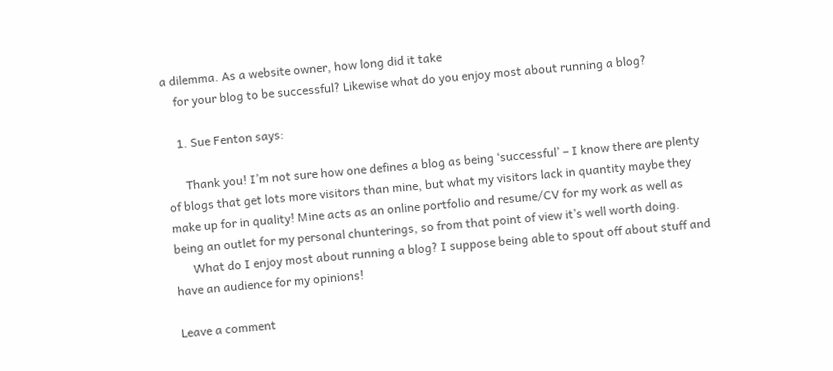a dilemma. As a website owner, how long did it take
    for your blog to be successful? Likewise what do you enjoy most about running a blog?

    1. Sue Fenton says:

      Thank you! I’m not sure how one defines a blog as being ‘successful’ – I know there are plenty of blogs that get lots more visitors than mine, but what my visitors lack in quantity maybe they make up for in quality! Mine acts as an online portfolio and resume/CV for my work as well as being an outlet for my personal chunterings, so from that point of view it’s well worth doing.
      What do I enjoy most about running a blog? I suppose being able to spout off about stuff and have an audience for my opinions!

Leave a comment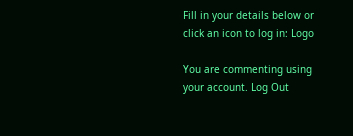Fill in your details below or click an icon to log in: Logo

You are commenting using your account. Log Out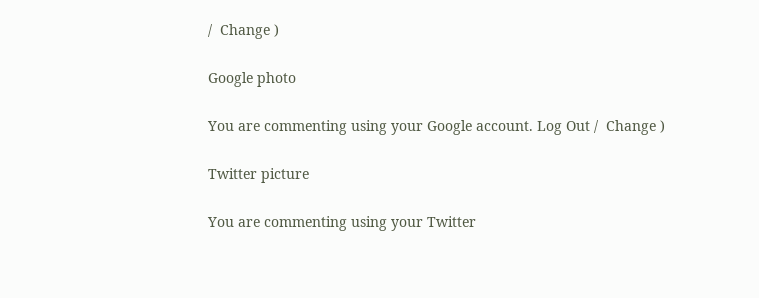/  Change )

Google photo

You are commenting using your Google account. Log Out /  Change )

Twitter picture

You are commenting using your Twitter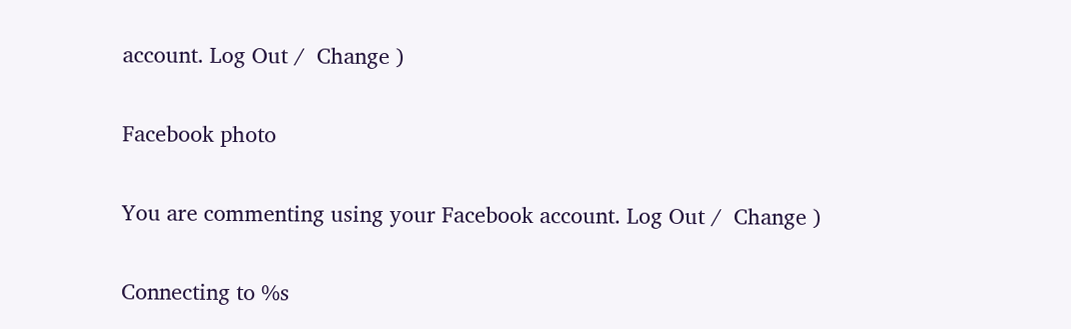account. Log Out /  Change )

Facebook photo

You are commenting using your Facebook account. Log Out /  Change )

Connecting to %s